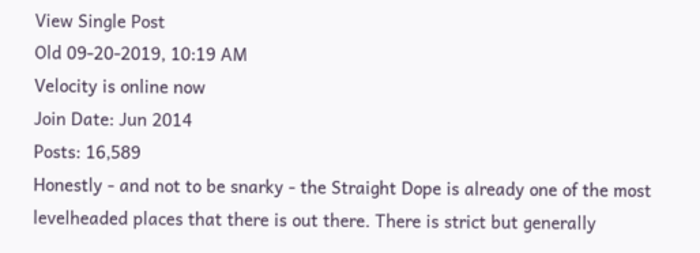View Single Post
Old 09-20-2019, 10:19 AM
Velocity is online now
Join Date: Jun 2014
Posts: 16,589
Honestly - and not to be snarky - the Straight Dope is already one of the most levelheaded places that there is out there. There is strict but generally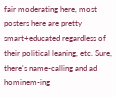fair moderating here, most posters here are pretty smart+educated regardless of their political leaning, etc. Sure, there's name-calling and ad hominem-ing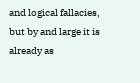and logical fallacies, but by and large it is already as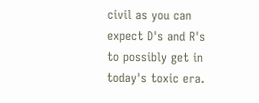civil as you can expect D's and R's to possibly get in today's toxic era.